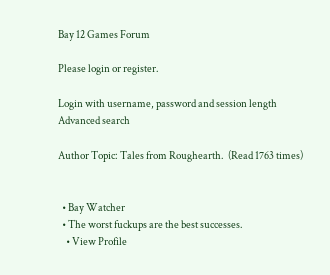Bay 12 Games Forum

Please login or register.

Login with username, password and session length
Advanced search

Author Topic: Tales from Roughearth.  (Read 1763 times)


  • Bay Watcher
  • The worst fuckups are the best successes.
    • View Profile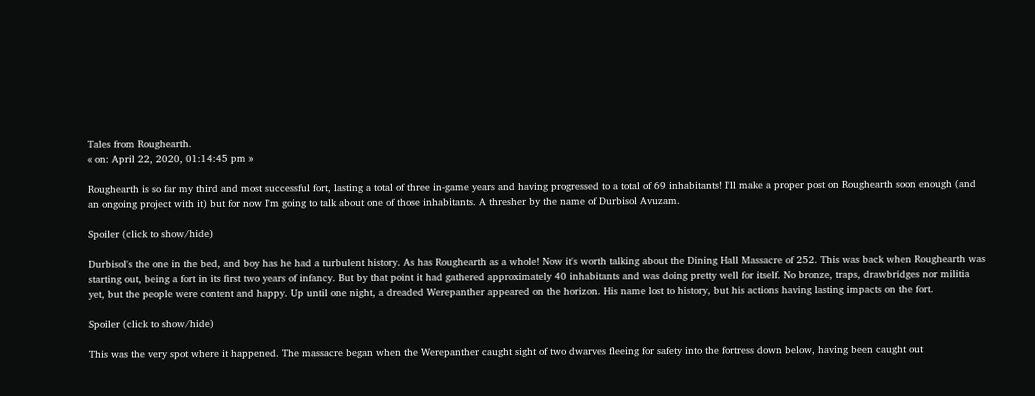Tales from Roughearth.
« on: April 22, 2020, 01:14:45 pm »

Roughearth is so far my third and most successful fort, lasting a total of three in-game years and having progressed to a total of 69 inhabitants! I'll make a proper post on Roughearth soon enough (and an ongoing project with it) but for now I'm going to talk about one of those inhabitants. A thresher by the name of Durbisol Avuzam.

Spoiler (click to show/hide)

Durbisol's the one in the bed, and boy has he had a turbulent history. As has Roughearth as a whole! Now it's worth talking about the Dining Hall Massacre of 252. This was back when Roughearth was starting out, being a fort in its first two years of infancy. But by that point it had gathered approximately 40 inhabitants and was doing pretty well for itself. No bronze, traps, drawbridges nor militia yet, but the people were content and happy. Up until one night, a dreaded Werepanther appeared on the horizon. His name lost to history, but his actions having lasting impacts on the fort.

Spoiler (click to show/hide)

This was the very spot where it happened. The massacre began when the Werepanther caught sight of two dwarves fleeing for safety into the fortress down below, having been caught out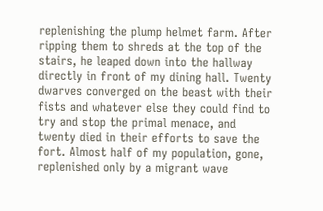replenishing the plump helmet farm. After ripping them to shreds at the top of the stairs, he leaped down into the hallway directly in front of my dining hall. Twenty dwarves converged on the beast with their fists and whatever else they could find to try and stop the primal menace, and twenty died in their efforts to save the fort. Almost half of my population, gone, replenished only by a migrant wave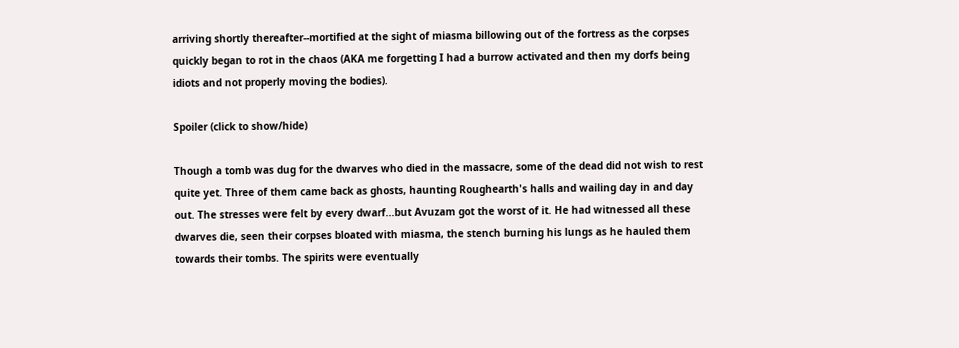arriving shortly thereafter--mortified at the sight of miasma billowing out of the fortress as the corpses quickly began to rot in the chaos (AKA me forgetting I had a burrow activated and then my dorfs being idiots and not properly moving the bodies).

Spoiler (click to show/hide)

Though a tomb was dug for the dwarves who died in the massacre, some of the dead did not wish to rest quite yet. Three of them came back as ghosts, haunting Roughearth's halls and wailing day in and day out. The stresses were felt by every dwarf...but Avuzam got the worst of it. He had witnessed all these dwarves die, seen their corpses bloated with miasma, the stench burning his lungs as he hauled them towards their tombs. The spirits were eventually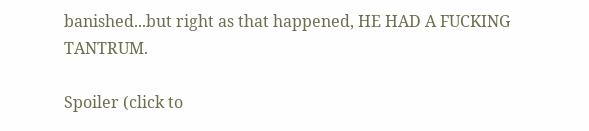banished...but right as that happened, HE HAD A FUCKING TANTRUM.

Spoiler (click to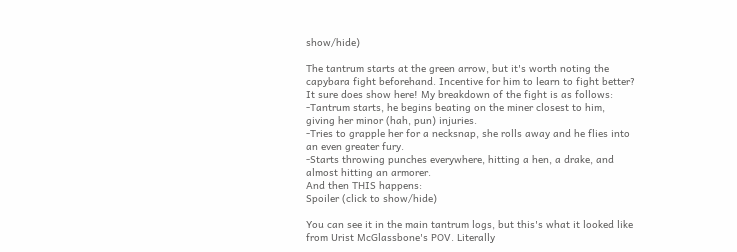show/hide)

The tantrum starts at the green arrow, but it's worth noting the capybara fight beforehand. Incentive for him to learn to fight better? It sure does show here! My breakdown of the fight is as follows:
-Tantrum starts, he begins beating on the miner closest to him, giving her minor (hah, pun) injuries.
-Tries to grapple her for a necksnap, she rolls away and he flies into an even greater fury.
-Starts throwing punches everywhere, hitting a hen, a drake, and almost hitting an armorer.
And then THIS happens:
Spoiler (click to show/hide)

You can see it in the main tantrum logs, but this's what it looked like from Urist McGlassbone's POV. Literally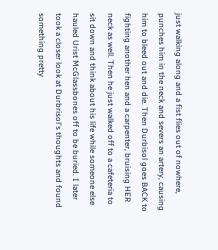just walking along and a fist flies out of nowhere, punches him in the neck and severs an artery, causing him to bleed out and die. Then Durbisol goes BACK to fighting another hen and a carpenter, bruising HER neck as well. Then he just walked off to a cafeteria to sit down and think about his life while someone else hauled Urist McGlassbones off to be buried. I later took a closer look at Durbrisol's thoughts and found something pretty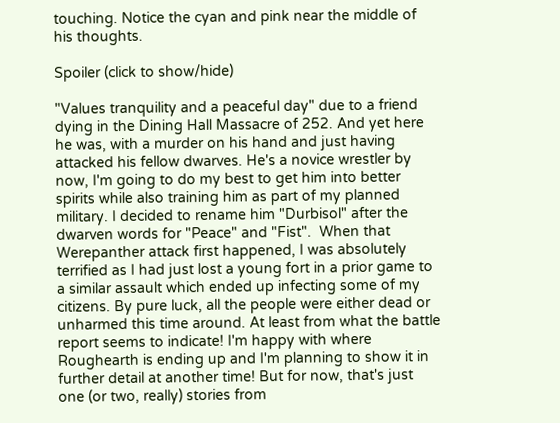touching. Notice the cyan and pink near the middle of his thoughts.

Spoiler (click to show/hide)

"Values tranquility and a peaceful day" due to a friend dying in the Dining Hall Massacre of 252. And yet here he was, with a murder on his hand and just having attacked his fellow dwarves. He's a novice wrestler by now, I'm going to do my best to get him into better spirits while also training him as part of my planned military. I decided to rename him "Durbisol" after the dwarven words for "Peace" and "Fist".  When that Werepanther attack first happened, I was absolutely terrified as I had just lost a young fort in a prior game to a similar assault which ended up infecting some of my citizens. By pure luck, all the people were either dead or unharmed this time around. At least from what the battle report seems to indicate! I'm happy with where Roughearth is ending up and I'm planning to show it in further detail at another time! But for now, that's just one (or two, really) stories from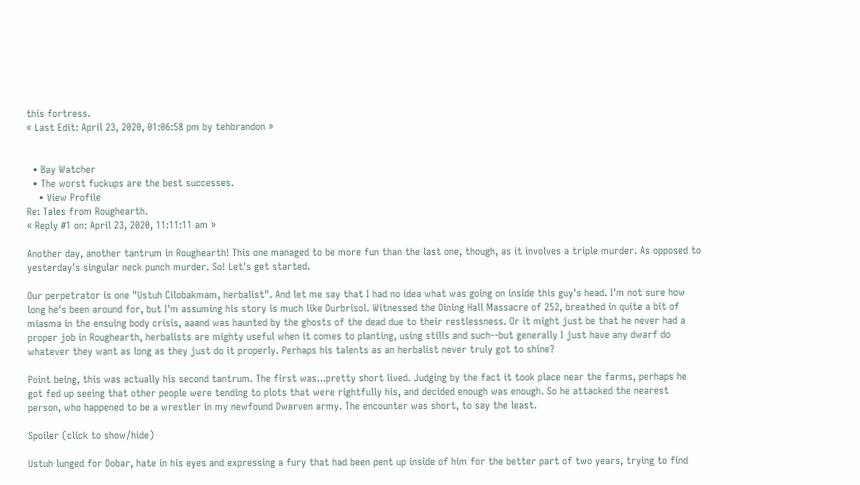this fortress.
« Last Edit: April 23, 2020, 01:06:58 pm by tehbrandon »


  • Bay Watcher
  • The worst fuckups are the best successes.
    • View Profile
Re: Tales from Roughearth.
« Reply #1 on: April 23, 2020, 11:11:11 am »

Another day, another tantrum in Roughearth! This one managed to be more fun than the last one, though, as it involves a triple murder. As opposed to yesterday's singular neck punch murder. So! Let's get started.

Our perpetrator is one "Ustuh Cilobakmam, herbalist". And let me say that I had no idea what was going on inside this guy's head. I'm not sure how long he's been around for, but I'm assuming his story is much like Durbrisol. Witnessed the Dining Hall Massacre of 252, breathed in quite a bit of miasma in the ensuing body crisis, aaand was haunted by the ghosts of the dead due to their restlessness. Or it might just be that he never had a proper job in Roughearth, herbalists are mighty useful when it comes to planting, using stills and such--but generally I just have any dwarf do whatever they want as long as they just do it properly. Perhaps his talents as an herbalist never truly got to shine?

Point being, this was actually his second tantrum. The first was...pretty short lived. Judging by the fact it took place near the farms, perhaps he got fed up seeing that other people were tending to plots that were rightfully his, and decided enough was enough. So he attacked the nearest person, who happened to be a wrestler in my newfound Dwarven army. The encounter was short, to say the least.

Spoiler (click to show/hide)

Ustuh lunged for Dobar, hate in his eyes and expressing a fury that had been pent up inside of him for the better part of two years, trying to find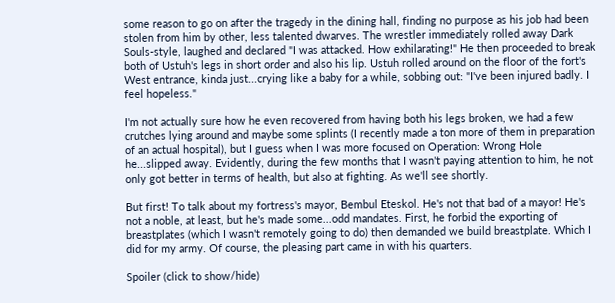some reason to go on after the tragedy in the dining hall, finding no purpose as his job had been stolen from him by other, less talented dwarves. The wrestler immediately rolled away Dark Souls-style, laughed and declared "I was attacked. How exhilarating!" He then proceeded to break both of Ustuh's legs in short order and also his lip. Ustuh rolled around on the floor of the fort's West entrance, kinda just...crying like a baby for a while, sobbing out: "I've been injured badly. I feel hopeless."

I'm not actually sure how he even recovered from having both his legs broken, we had a few crutches lying around and maybe some splints (I recently made a ton more of them in preparation of an actual hospital), but I guess when I was more focused on Operation: Wrong Hole he...slipped away. Evidently, during the few months that I wasn't paying attention to him, he not only got better in terms of health, but also at fighting. As we'll see shortly.

But first! To talk about my fortress's mayor, Bembul Eteskol. He's not that bad of a mayor! He's not a noble, at least, but he's made some...odd mandates. First, he forbid the exporting of breastplates (which I wasn't remotely going to do) then demanded we build breastplate. Which I did for my army. Of course, the pleasing part came in with his quarters.

Spoiler (click to show/hide)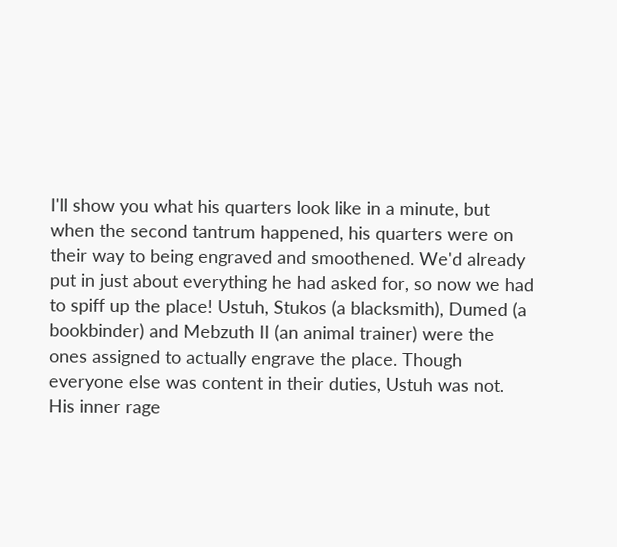I'll show you what his quarters look like in a minute, but when the second tantrum happened, his quarters were on their way to being engraved and smoothened. We'd already put in just about everything he had asked for, so now we had to spiff up the place! Ustuh, Stukos (a blacksmith), Dumed (a bookbinder) and Mebzuth II (an animal trainer) were the ones assigned to actually engrave the place. Though everyone else was content in their duties, Ustuh was not. His inner rage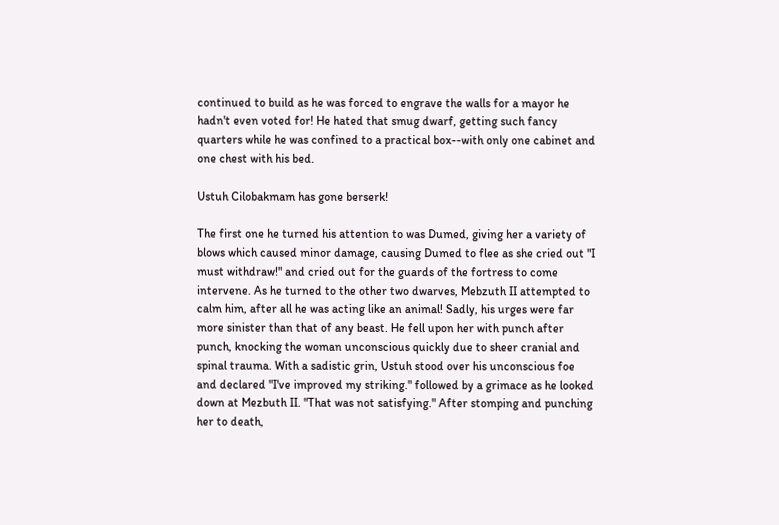continued to build as he was forced to engrave the walls for a mayor he hadn't even voted for! He hated that smug dwarf, getting such fancy quarters while he was confined to a practical box--with only one cabinet and one chest with his bed.

Ustuh Cilobakmam has gone berserk!

The first one he turned his attention to was Dumed, giving her a variety of blows which caused minor damage, causing Dumed to flee as she cried out "I must withdraw!" and cried out for the guards of the fortress to come intervene. As he turned to the other two dwarves, Mebzuth II attempted to calm him, after all he was acting like an animal! Sadly, his urges were far more sinister than that of any beast. He fell upon her with punch after punch, knocking the woman unconscious quickly due to sheer cranial and spinal trauma. With a sadistic grin, Ustuh stood over his unconscious foe and declared "I've improved my striking." followed by a grimace as he looked down at Mezbuth II. "That was not satisfying." After stomping and punching her to death,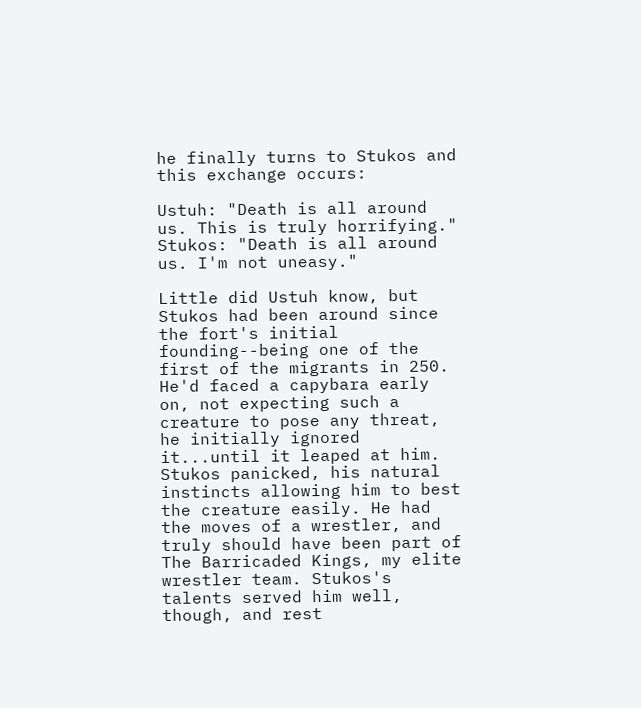he finally turns to Stukos and this exchange occurs:

Ustuh: "Death is all around us. This is truly horrifying."
Stukos: "Death is all around us. I'm not uneasy."

Little did Ustuh know, but Stukos had been around since the fort's initial founding--being one of the first of the migrants in 250. He'd faced a capybara early on, not expecting such a creature to pose any threat, he initially ignored it...until it leaped at him. Stukos panicked, his natural instincts allowing him to best the creature easily. He had the moves of a wrestler, and truly should have been part of The Barricaded Kings, my elite wrestler team. Stukos's talents served him well, though, and rest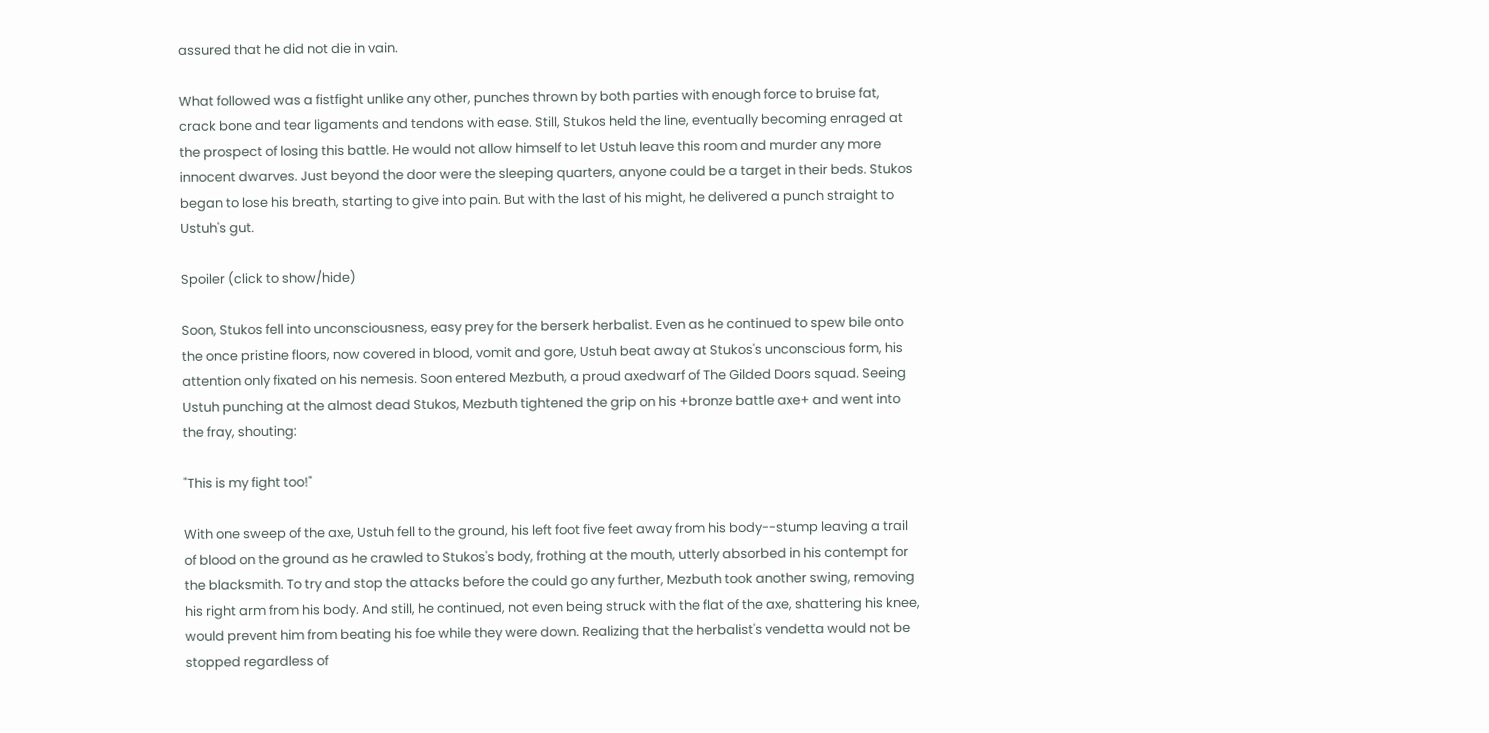assured that he did not die in vain.

What followed was a fistfight unlike any other, punches thrown by both parties with enough force to bruise fat, crack bone and tear ligaments and tendons with ease. Still, Stukos held the line, eventually becoming enraged at the prospect of losing this battle. He would not allow himself to let Ustuh leave this room and murder any more innocent dwarves. Just beyond the door were the sleeping quarters, anyone could be a target in their beds. Stukos began to lose his breath, starting to give into pain. But with the last of his might, he delivered a punch straight to Ustuh's gut.

Spoiler (click to show/hide)

Soon, Stukos fell into unconsciousness, easy prey for the berserk herbalist. Even as he continued to spew bile onto the once pristine floors, now covered in blood, vomit and gore, Ustuh beat away at Stukos's unconscious form, his attention only fixated on his nemesis. Soon entered Mezbuth, a proud axedwarf of The Gilded Doors squad. Seeing Ustuh punching at the almost dead Stukos, Mezbuth tightened the grip on his +bronze battle axe+ and went into the fray, shouting:

"This is my fight too!"

With one sweep of the axe, Ustuh fell to the ground, his left foot five feet away from his body--stump leaving a trail of blood on the ground as he crawled to Stukos's body, frothing at the mouth, utterly absorbed in his contempt for the blacksmith. To try and stop the attacks before the could go any further, Mezbuth took another swing, removing his right arm from his body. And still, he continued, not even being struck with the flat of the axe, shattering his knee, would prevent him from beating his foe while they were down. Realizing that the herbalist's vendetta would not be stopped regardless of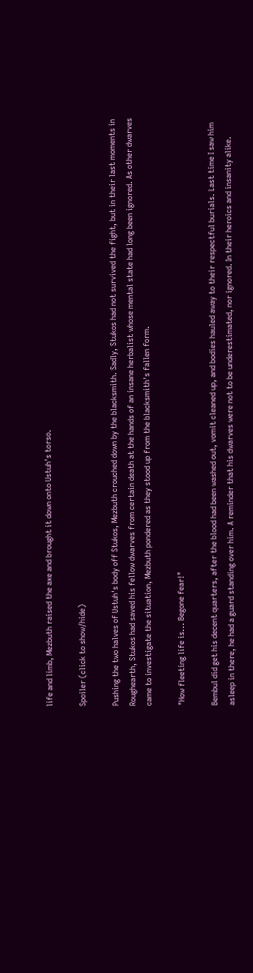life and limb, Mezbuth raised the axe and brought it down onto Ustuh's torso.

Spoiler (click to show/hide)

Pushing the two halves of Ustuh's body off Stukos, Mezbuth crouched down by the blacksmith. Sadly, Stukos had not survived the fight, but in their last moments in Roughearth, Stukos had saved his fellow dwarves from certain death at the hands of an insane herbalist whose mental state had long been ignored. As other dwarves came to investigate the situation, Mezbuth pondered as they stood up from the blacksmith's fallen form.

"How fleeting life is... Begone fear!"

Bembul did get his decent quarters, after the blood had been washed out, vomit cleaned up, and bodies hauled away to their respectful burials. Last time I saw him asleep in there, he had a guard standing over him. A reminder that his dwarves were not to be underestimated, nor ignored. In their heroics and insanity alike.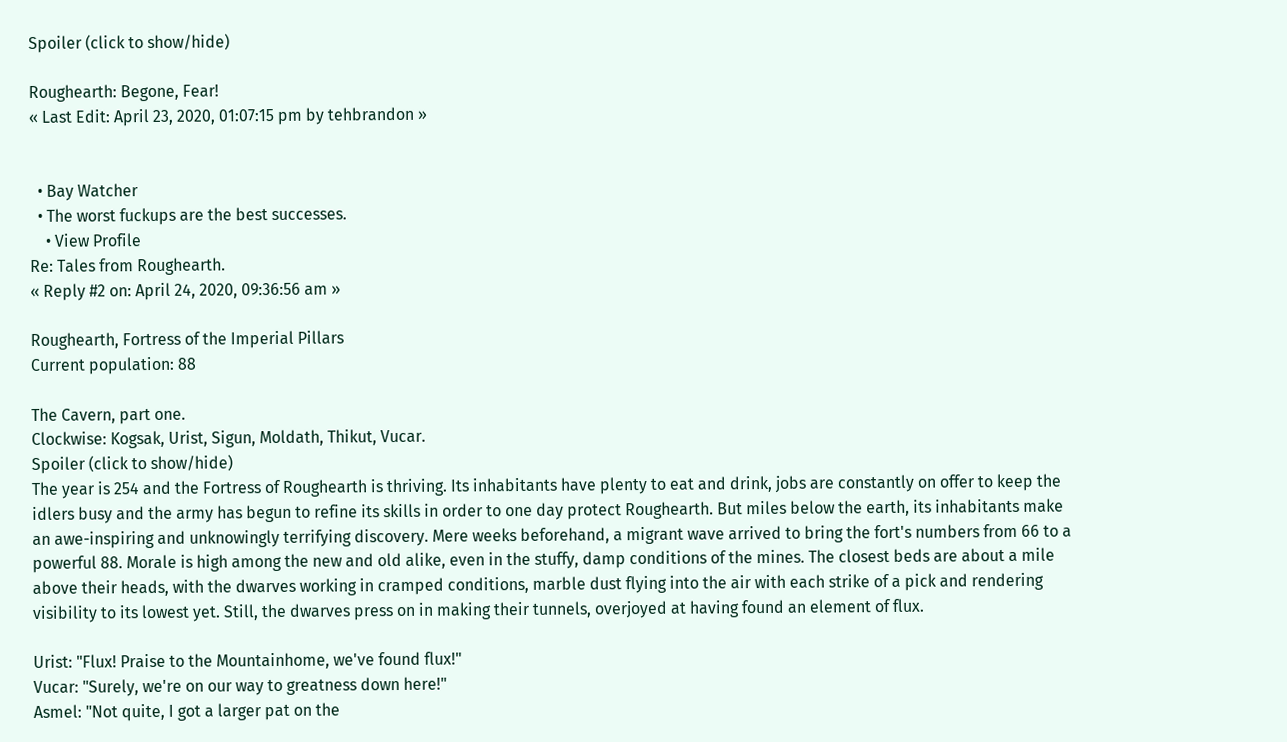Spoiler (click to show/hide)

Roughearth: Begone, Fear!
« Last Edit: April 23, 2020, 01:07:15 pm by tehbrandon »


  • Bay Watcher
  • The worst fuckups are the best successes.
    • View Profile
Re: Tales from Roughearth.
« Reply #2 on: April 24, 2020, 09:36:56 am »

Roughearth, Fortress of the Imperial Pillars
Current population: 88

The Cavern, part one.
Clockwise: Kogsak, Urist, Sigun, Moldath, Thikut, Vucar.
Spoiler (click to show/hide)
The year is 254 and the Fortress of Roughearth is thriving. Its inhabitants have plenty to eat and drink, jobs are constantly on offer to keep the idlers busy and the army has begun to refine its skills in order to one day protect Roughearth. But miles below the earth, its inhabitants make an awe-inspiring and unknowingly terrifying discovery. Mere weeks beforehand, a migrant wave arrived to bring the fort's numbers from 66 to a powerful 88. Morale is high among the new and old alike, even in the stuffy, damp conditions of the mines. The closest beds are about a mile above their heads, with the dwarves working in cramped conditions, marble dust flying into the air with each strike of a pick and rendering visibility to its lowest yet. Still, the dwarves press on in making their tunnels, overjoyed at having found an element of flux.

Urist: "Flux! Praise to the Mountainhome, we've found flux!"
Vucar: "Surely, we're on our way to greatness down here!"
Asmel: "Not quite, I got a larger pat on the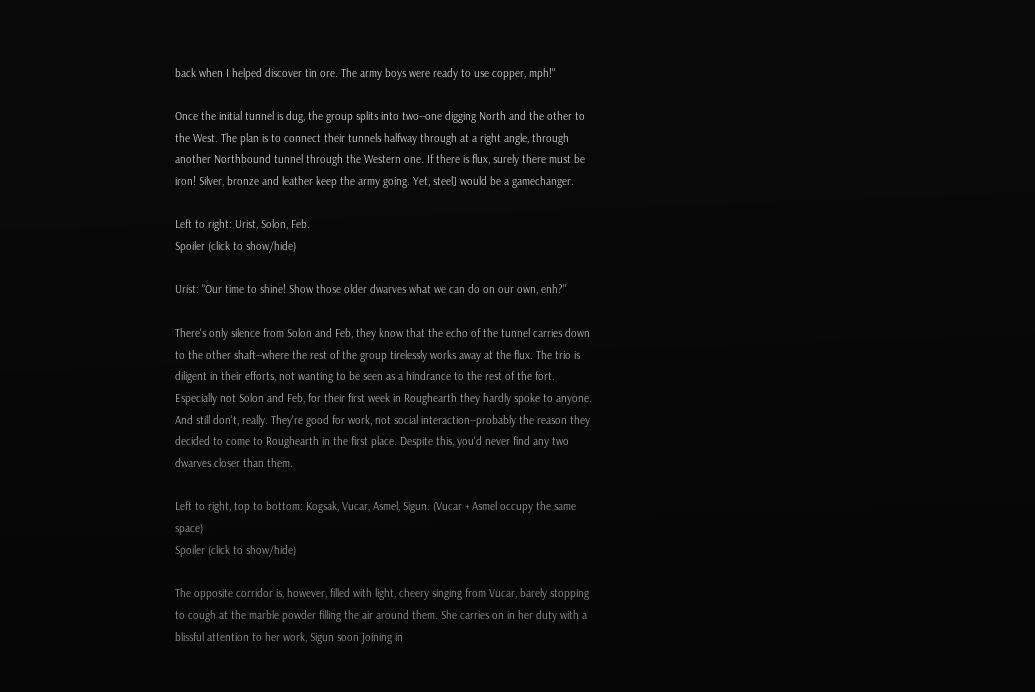back when I helped discover tin ore. The army boys were ready to use copper, mph!"

Once the initial tunnel is dug, the group splits into two--one digging North and the other to the West. The plan is to connect their tunnels halfway through at a right angle, through another Northbound tunnel through the Western one. If there is flux, surely there must be iron! Silver, bronze and leather keep the army going. Yet, steel] would be a gamechanger.

Left to right: Urist, Solon, Feb.
Spoiler (click to show/hide)

Urist: "Our time to shine! Show those older dwarves what we can do on our own, enh?"

There's only silence from Solon and Feb, they know that the echo of the tunnel carries down to the other shaft--where the rest of the group tirelessly works away at the flux. The trio is diligent in their efforts, not wanting to be seen as a hindrance to the rest of the fort. Especially not Solon and Feb, for their first week in Roughearth they hardly spoke to anyone. And still don't, really. They're good for work, not social interaction--probably the reason they decided to come to Roughearth in the first place. Despite this, you'd never find any two dwarves closer than them.

Left to right, top to bottom: Kogsak, Vucar, Asmel, Sigun. (Vucar + Asmel occupy the same space)
Spoiler (click to show/hide)

The opposite corridor is, however, filled with light, cheery singing from Vucar, barely stopping to cough at the marble powder filling the air around them. She carries on in her duty with a blissful attention to her work, Sigun soon joining in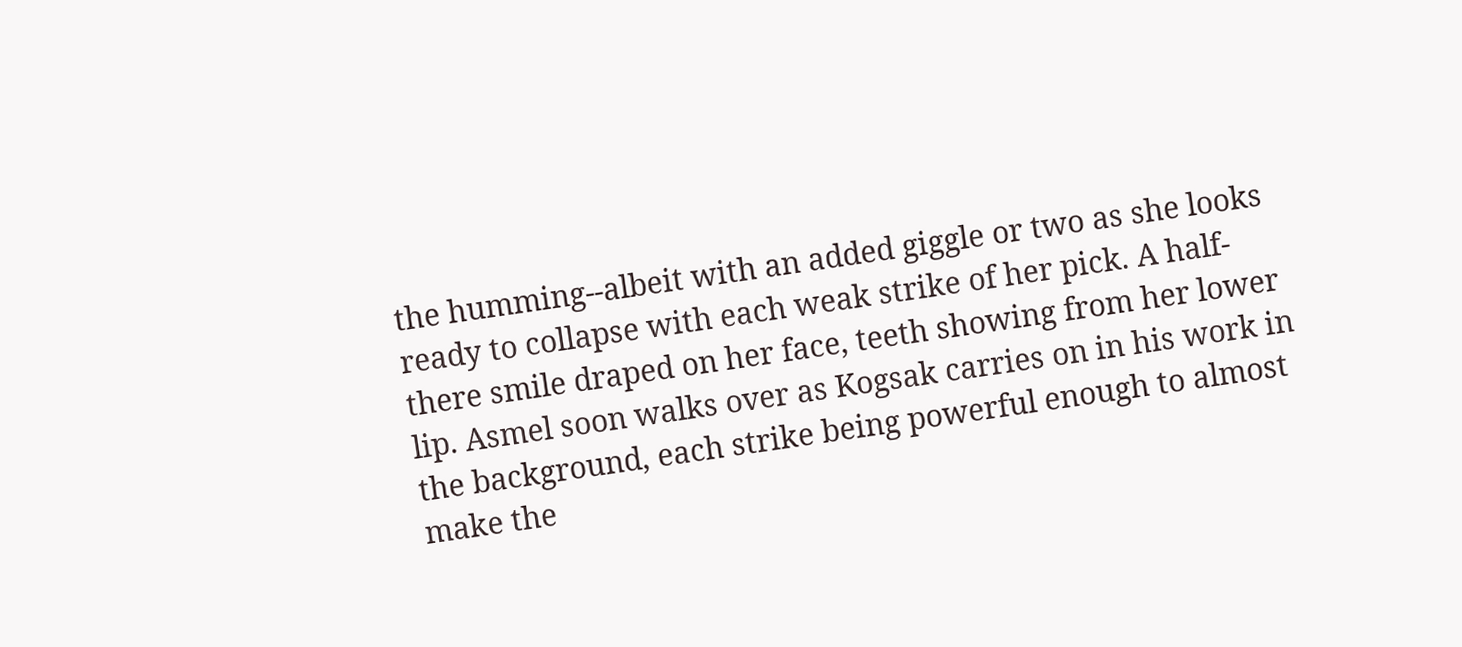the humming--albeit with an added giggle or two as she looks ready to collapse with each weak strike of her pick. A half-there smile draped on her face, teeth showing from her lower lip. Asmel soon walks over as Kogsak carries on in his work in the background, each strike being powerful enough to almost make the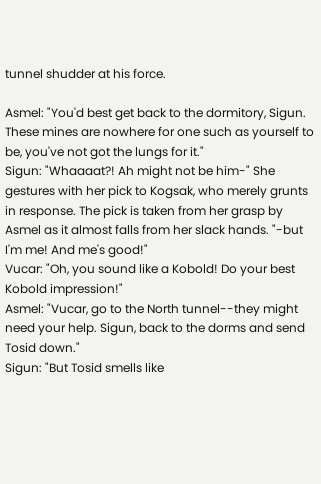tunnel shudder at his force.

Asmel: "You'd best get back to the dormitory, Sigun. These mines are nowhere for one such as yourself to be, you've not got the lungs for it."
Sigun: "Whaaaat?! Ah might not be him-" She gestures with her pick to Kogsak, who merely grunts in response. The pick is taken from her grasp by Asmel as it almost falls from her slack hands. "-but I'm me! And me's good!"
Vucar: "Oh, you sound like a Kobold! Do your best Kobold impression!"
Asmel: "Vucar, go to the North tunnel--they might need your help. Sigun, back to the dorms and send Tosid down."
Sigun: "But Tosid smells like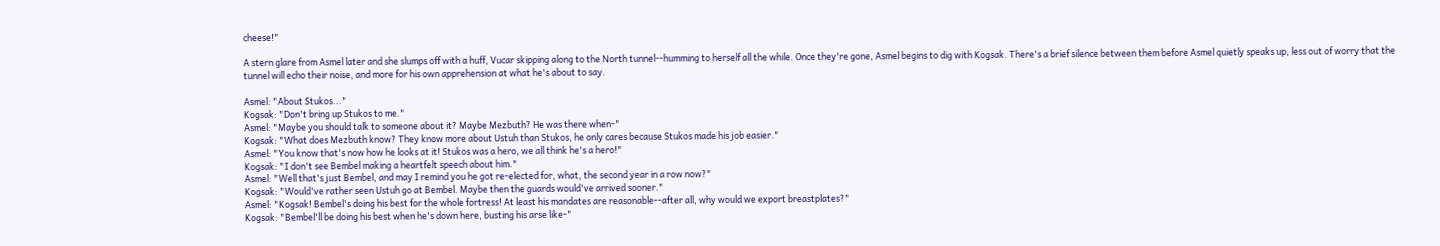cheese!"

A stern glare from Asmel later and she slumps off with a huff, Vucar skipping along to the North tunnel--humming to herself all the while. Once they're gone, Asmel begins to dig with Kogsak. There's a brief silence between them before Asmel quietly speaks up, less out of worry that the tunnel will echo their noise, and more for his own apprehension at what he's about to say.

Asmel: "About Stukos..."
Kogsak: "Don't bring up Stukos to me."
Asmel: "Maybe you should talk to someone about it? Maybe Mezbuth? He was there when-"
Kogsak: "What does Mezbuth know? They know more about Ustuh than Stukos, he only cares because Stukos made his job easier."
Asmel: "You know that's now how he looks at it! Stukos was a hero, we all think he's a hero!"
Kogsak: "I don't see Bembel making a heartfelt speech about him."
Asmel: "Well that's just Bembel, and may I remind you he got re-elected for, what, the second year in a row now?"
Kogsak: "Would've rather seen Ustuh go at Bembel. Maybe then the guards would've arrived sooner."
Asmel: "Kogsak! Bembel's doing his best for the whole fortress! At least his mandates are reasonable--after all, why would we export breastplates?"
Kogsak: "Bembel'll be doing his best when he's down here, busting his arse like-"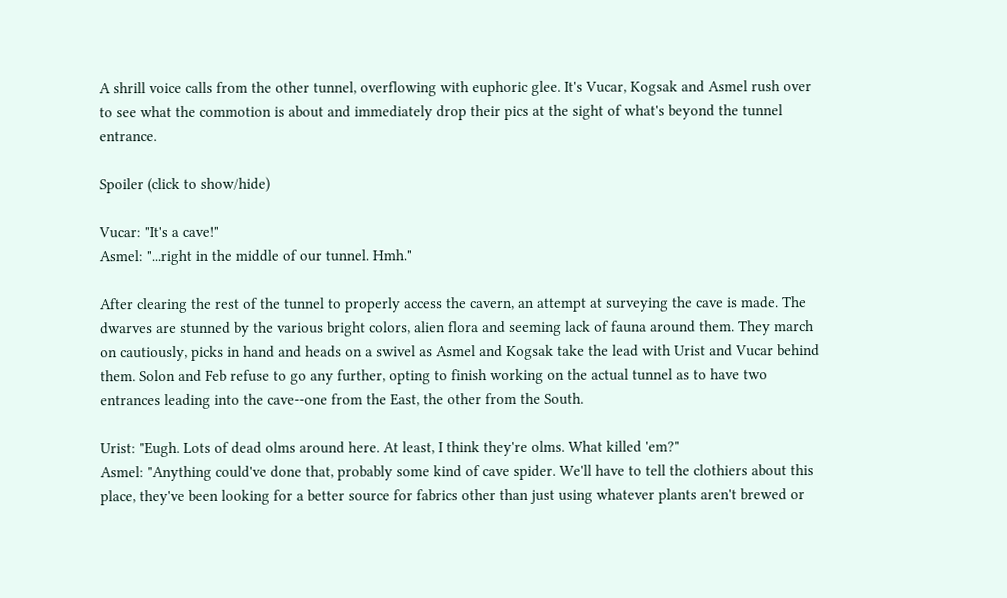A shrill voice calls from the other tunnel, overflowing with euphoric glee. It's Vucar, Kogsak and Asmel rush over to see what the commotion is about and immediately drop their pics at the sight of what's beyond the tunnel entrance.

Spoiler (click to show/hide)

Vucar: "It's a cave!"
Asmel: "...right in the middle of our tunnel. Hmh."

After clearing the rest of the tunnel to properly access the cavern, an attempt at surveying the cave is made. The dwarves are stunned by the various bright colors, alien flora and seeming lack of fauna around them. They march on cautiously, picks in hand and heads on a swivel as Asmel and Kogsak take the lead with Urist and Vucar behind them. Solon and Feb refuse to go any further, opting to finish working on the actual tunnel as to have two entrances leading into the cave--one from the East, the other from the South.

Urist: "Eugh. Lots of dead olms around here. At least, I think they're olms. What killed 'em?"
Asmel: "Anything could've done that, probably some kind of cave spider. We'll have to tell the clothiers about this place, they've been looking for a better source for fabrics other than just using whatever plants aren't brewed or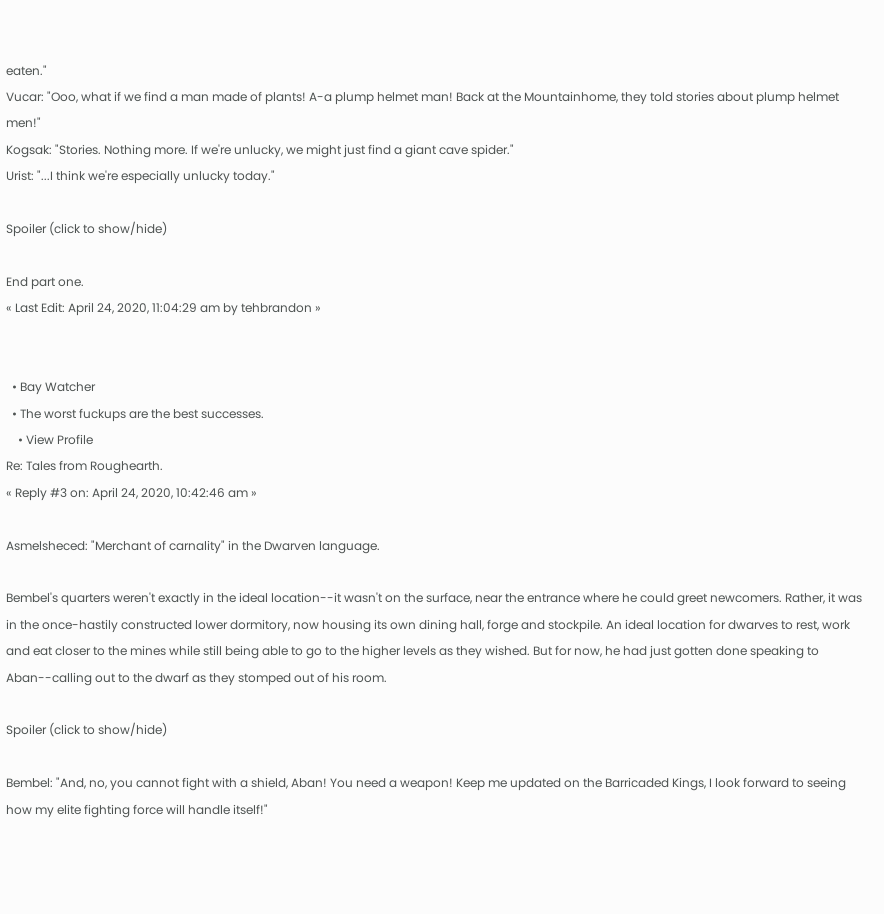eaten."
Vucar: "Ooo, what if we find a man made of plants! A-a plump helmet man! Back at the Mountainhome, they told stories about plump helmet men!"
Kogsak: "Stories. Nothing more. If we're unlucky, we might just find a giant cave spider."
Urist: "...I think we're especially unlucky today."

Spoiler (click to show/hide)

End part one.
« Last Edit: April 24, 2020, 11:04:29 am by tehbrandon »


  • Bay Watcher
  • The worst fuckups are the best successes.
    • View Profile
Re: Tales from Roughearth.
« Reply #3 on: April 24, 2020, 10:42:46 am »

Asmelsheced: "Merchant of carnality" in the Dwarven language.

Bembel's quarters weren't exactly in the ideal location--it wasn't on the surface, near the entrance where he could greet newcomers. Rather, it was in the once-hastily constructed lower dormitory, now housing its own dining hall, forge and stockpile. An ideal location for dwarves to rest, work and eat closer to the mines while still being able to go to the higher levels as they wished. But for now, he had just gotten done speaking to Aban--calling out to the dwarf as they stomped out of his room.

Spoiler (click to show/hide)

Bembel: "And, no, you cannot fight with a shield, Aban! You need a weapon! Keep me updated on the Barricaded Kings, I look forward to seeing how my elite fighting force will handle itself!"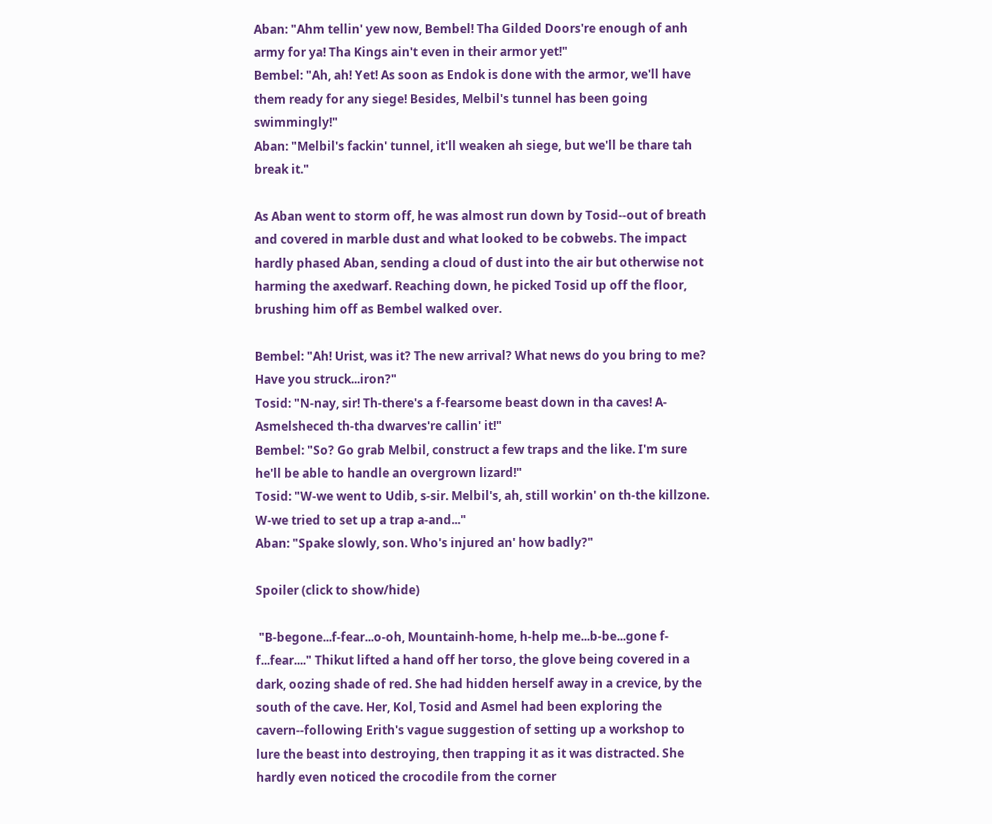Aban: "Ahm tellin' yew now, Bembel! Tha Gilded Doors're enough of anh army for ya! Tha Kings ain't even in their armor yet!"
Bembel: "Ah, ah! Yet! As soon as Endok is done with the armor, we'll have them ready for any siege! Besides, Melbil's tunnel has been going swimmingly!"
Aban: "Melbil's fackin' tunnel, it'll weaken ah siege, but we'll be thare tah break it."

As Aban went to storm off, he was almost run down by Tosid--out of breath and covered in marble dust and what looked to be cobwebs. The impact hardly phased Aban, sending a cloud of dust into the air but otherwise not harming the axedwarf. Reaching down, he picked Tosid up off the floor, brushing him off as Bembel walked over.

Bembel: "Ah! Urist, was it? The new arrival? What news do you bring to me? Have you struck...iron?"
Tosid: "N-nay, sir! Th-there's a f-fearsome beast down in tha caves! A-Asmelsheced th-tha dwarves're callin' it!"
Bembel: "So? Go grab Melbil, construct a few traps and the like. I'm sure he'll be able to handle an overgrown lizard!"
Tosid: "W-we went to Udib, s-sir. Melbil's, ah, still workin' on th-the killzone. W-we tried to set up a trap a-and..."
Aban: "Spake slowly, son. Who's injured an' how badly?"

Spoiler (click to show/hide)

 "B-begone...f-fear...o-oh, Mountainh-home, h-help me...b-be...gone f-f...fear...." Thikut lifted a hand off her torso, the glove being covered in a dark, oozing shade of red. She had hidden herself away in a crevice, by the south of the cave. Her, Kol, Tosid and Asmel had been exploring the cavern--following Erith's vague suggestion of setting up a workshop to lure the beast into destroying, then trapping it as it was distracted. She hardly even noticed the crocodile from the corner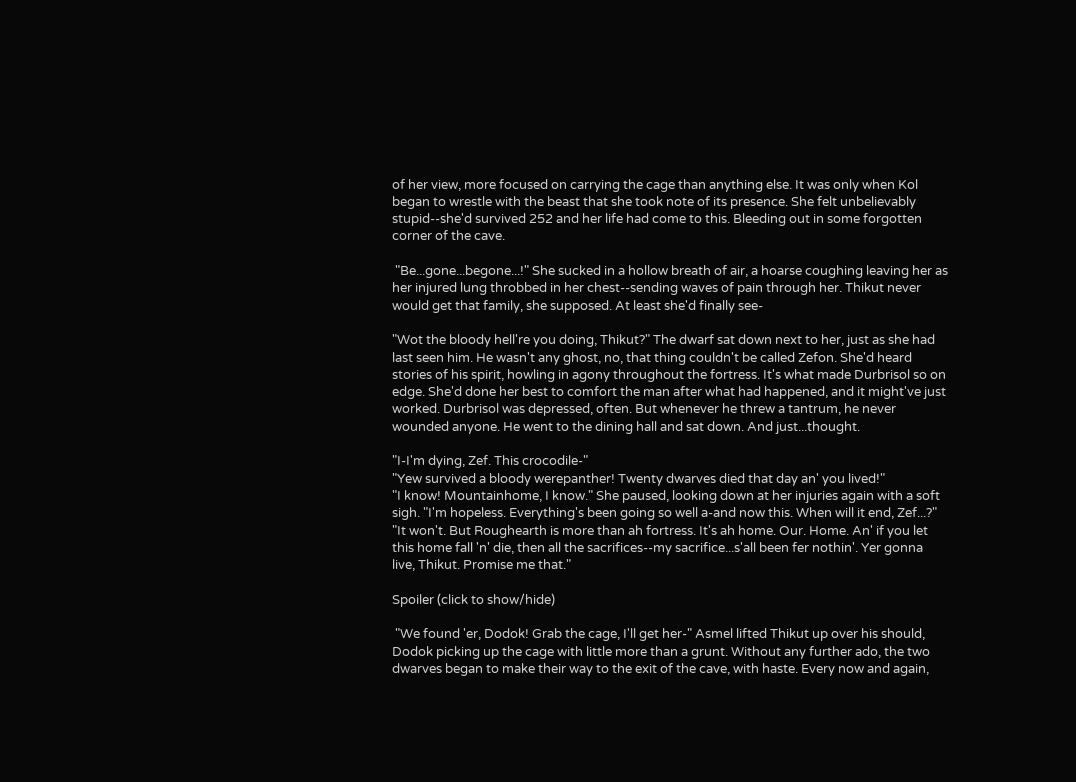of her view, more focused on carrying the cage than anything else. It was only when Kol began to wrestle with the beast that she took note of its presence. She felt unbelievably stupid--she'd survived 252 and her life had come to this. Bleeding out in some forgotten corner of the cave.

 "Be...gone...begone...!" She sucked in a hollow breath of air, a hoarse coughing leaving her as her injured lung throbbed in her chest--sending waves of pain through her. Thikut never would get that family, she supposed. At least she'd finally see-

"Wot the bloody hell're you doing, Thikut?" The dwarf sat down next to her, just as she had last seen him. He wasn't any ghost, no, that thing couldn't be called Zefon. She'd heard stories of his spirit, howling in agony throughout the fortress. It's what made Durbrisol so on edge. She'd done her best to comfort the man after what had happened, and it might've just worked. Durbrisol was depressed, often. But whenever he threw a tantrum, he never wounded anyone. He went to the dining hall and sat down. And just...thought.

"I-I'm dying, Zef. This crocodile-"
"Yew survived a bloody werepanther! Twenty dwarves died that day an' you lived!"
"I know! Mountainhome, I know." She paused, looking down at her injuries again with a soft sigh. "I'm hopeless. Everything's been going so well a-and now this. When will it end, Zef...?"
"It won't. But Roughearth is more than ah fortress. It's ah home. Our. Home. An' if you let this home fall 'n' die, then all the sacrifices--my sacrifice...s'all been fer nothin'. Yer gonna live, Thikut. Promise me that."

Spoiler (click to show/hide)

 "We found 'er, Dodok! Grab the cage, I'll get her-" Asmel lifted Thikut up over his should, Dodok picking up the cage with little more than a grunt. Without any further ado, the two dwarves began to make their way to the exit of the cave, with haste. Every now and again,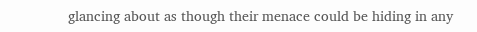glancing about as though their menace could be hiding in any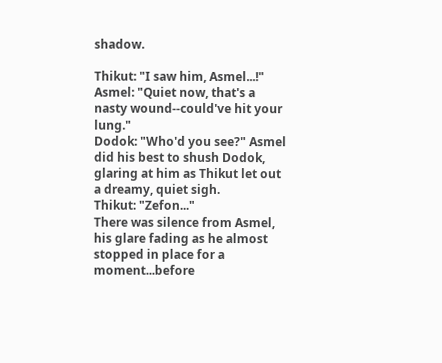shadow.

Thikut: "I saw him, Asmel...!"
Asmel: "Quiet now, that's a nasty wound--could've hit your lung."
Dodok: "Who'd you see?" Asmel did his best to shush Dodok, glaring at him as Thikut let out a dreamy, quiet sigh.
Thikut: "Zefon..."
There was silence from Asmel, his glare fading as he almost stopped in place for a moment...before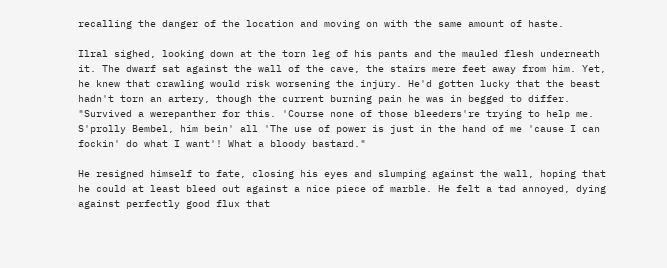recalling the danger of the location and moving on with the same amount of haste.

Ilral sighed, looking down at the torn leg of his pants and the mauled flesh underneath it. The dwarf sat against the wall of the cave, the stairs mere feet away from him. Yet, he knew that crawling would risk worsening the injury. He'd gotten lucky that the beast hadn't torn an artery, though the current burning pain he was in begged to differ. "Survived a werepanther for this. 'Course none of those bleeders're trying to help me. S'prolly Bembel, him bein' all 'The use of power is just in the hand of me 'cause I can fockin' do what I want'! What a bloody bastard."

He resigned himself to fate, closing his eyes and slumping against the wall, hoping that he could at least bleed out against a nice piece of marble. He felt a tad annoyed, dying against perfectly good flux that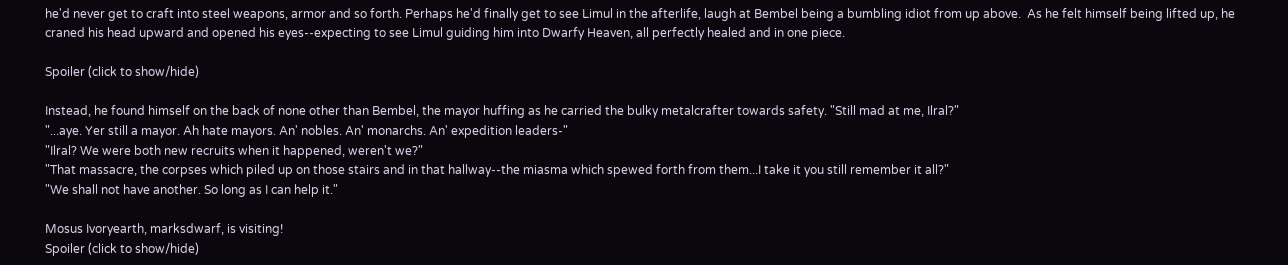he'd never get to craft into steel weapons, armor and so forth. Perhaps he'd finally get to see Limul in the afterlife, laugh at Bembel being a bumbling idiot from up above.  As he felt himself being lifted up, he craned his head upward and opened his eyes--expecting to see Limul guiding him into Dwarfy Heaven, all perfectly healed and in one piece.

Spoiler (click to show/hide)

Instead, he found himself on the back of none other than Bembel, the mayor huffing as he carried the bulky metalcrafter towards safety. "Still mad at me, Ilral?"
"...aye. Yer still a mayor. Ah hate mayors. An' nobles. An' monarchs. An' expedition leaders-"
"Ilral? We were both new recruits when it happened, weren't we?"
"That massacre, the corpses which piled up on those stairs and in that hallway--the miasma which spewed forth from them...I take it you still remember it all?"
"We shall not have another. So long as I can help it."

Mosus Ivoryearth, marksdwarf, is visiting!
Spoiler (click to show/hide)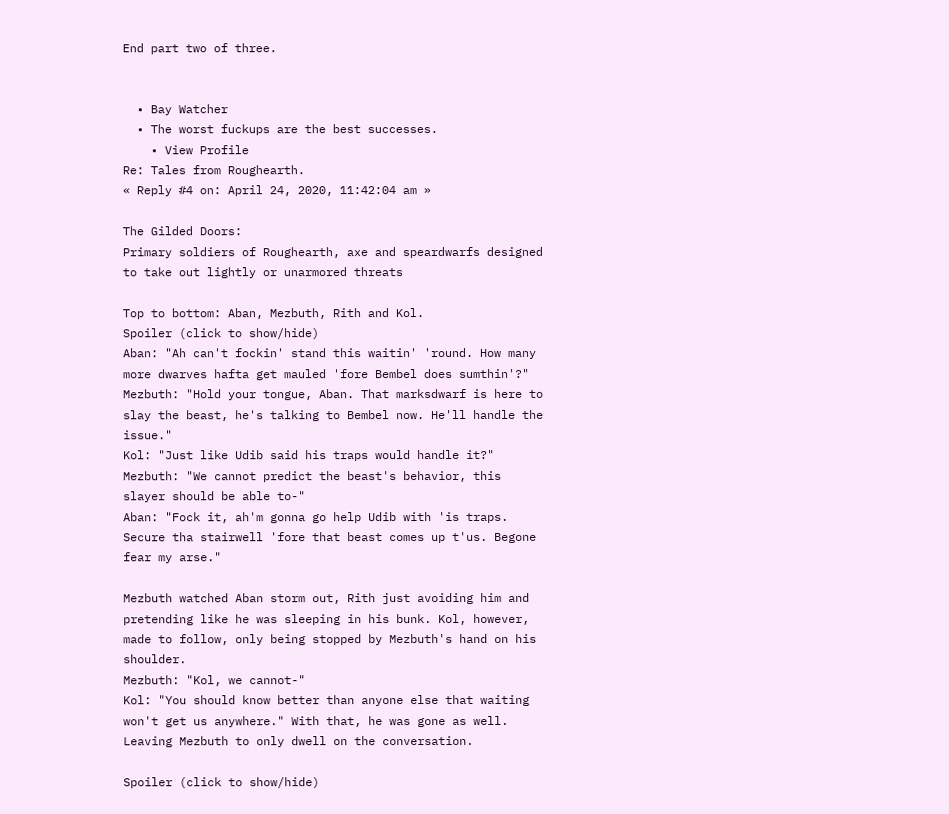End part two of three.


  • Bay Watcher
  • The worst fuckups are the best successes.
    • View Profile
Re: Tales from Roughearth.
« Reply #4 on: April 24, 2020, 11:42:04 am »

The Gilded Doors:
Primary soldiers of Roughearth, axe and speardwarfs designed to take out lightly or unarmored threats

Top to bottom: Aban, Mezbuth, Rith and Kol.
Spoiler (click to show/hide)
Aban: "Ah can't fockin' stand this waitin' 'round. How many more dwarves hafta get mauled 'fore Bembel does sumthin'?"
Mezbuth: "Hold your tongue, Aban. That marksdwarf is here to slay the beast, he's talking to Bembel now. He'll handle the issue."
Kol: "Just like Udib said his traps would handle it?"
Mezbuth: "We cannot predict the beast's behavior, this slayer should be able to-"
Aban: "Fock it, ah'm gonna go help Udib with 'is traps. Secure tha stairwell 'fore that beast comes up t'us. Begone fear my arse."

Mezbuth watched Aban storm out, Rith just avoiding him and pretending like he was sleeping in his bunk. Kol, however, made to follow, only being stopped by Mezbuth's hand on his shoulder.
Mezbuth: "Kol, we cannot-"
Kol: "You should know better than anyone else that waiting won't get us anywhere." With that, he was gone as well. Leaving Mezbuth to only dwell on the conversation.

Spoiler (click to show/hide)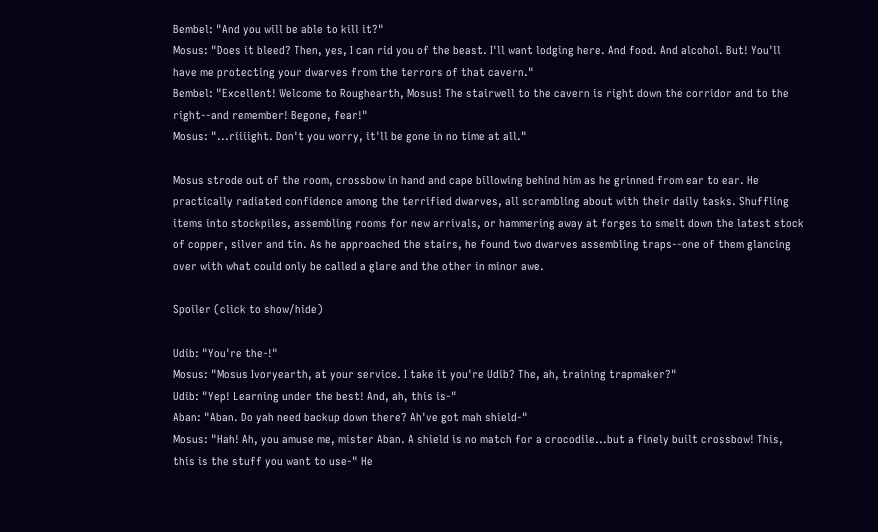Bembel: "And you will be able to kill it?"
Mosus: "Does it bleed? Then, yes, I can rid you of the beast. I'll want lodging here. And food. And alcohol. But! You'll have me protecting your dwarves from the terrors of that cavern."
Bembel: "Excellent! Welcome to Roughearth, Mosus! The stairwell to the cavern is right down the corridor and to the right--and remember! Begone, fear!"
Mosus: "...riiiight. Don't you worry, it'll be gone in no time at all."

Mosus strode out of the room, crossbow in hand and cape billowing behind him as he grinned from ear to ear. He practically radiated confidence among the terrified dwarves, all scrambling about with their daily tasks. Shuffling items into stockpiles, assembling rooms for new arrivals, or hammering away at forges to smelt down the latest stock of copper, silver and tin. As he approached the stairs, he found two dwarves assembling traps--one of them glancing over with what could only be called a glare and the other in minor awe.

Spoiler (click to show/hide)

Udib: "You're the-!"
Mosus: "Mosus Ivoryearth, at your service. I take it you're Udib? The, ah, training trapmaker?"
Udib: "Yep! Learning under the best! And, ah, this is-"
Aban: "Aban. Do yah need backup down there? Ah've got mah shield-"
Mosus: "Hah! Ah, you amuse me, mister Aban. A shield is no match for a crocodile...but a finely built crossbow! This, this is the stuff you want to use-" He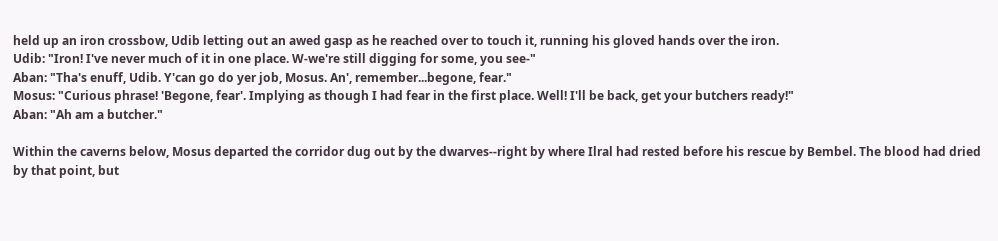held up an iron crossbow, Udib letting out an awed gasp as he reached over to touch it, running his gloved hands over the iron.
Udib: "Iron! I've never much of it in one place. W-we're still digging for some, you see-"
Aban: "Tha's enuff, Udib. Y'can go do yer job, Mosus. An', remember...begone, fear."
Mosus: "Curious phrase! 'Begone, fear'. Implying as though I had fear in the first place. Well! I'll be back, get your butchers ready!"
Aban: "Ah am a butcher."

Within the caverns below, Mosus departed the corridor dug out by the dwarves--right by where Ilral had rested before his rescue by Bembel. The blood had dried by that point, but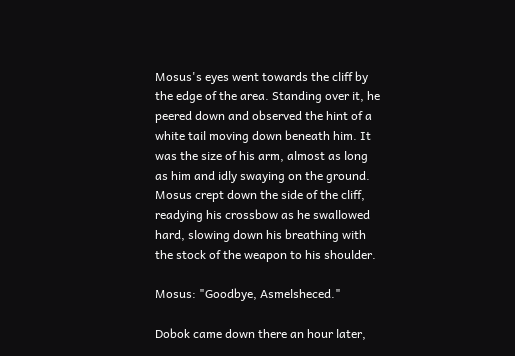Mosus's eyes went towards the cliff by the edge of the area. Standing over it, he peered down and observed the hint of a white tail moving down beneath him. It was the size of his arm, almost as long as him and idly swaying on the ground. Mosus crept down the side of the cliff, readying his crossbow as he swallowed hard, slowing down his breathing with the stock of the weapon to his shoulder.

Mosus: "Goodbye, Asmelsheced."

Dobok came down there an hour later,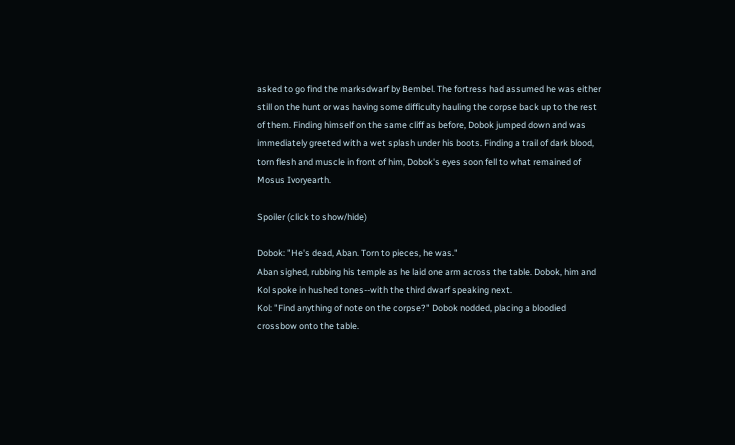asked to go find the marksdwarf by Bembel. The fortress had assumed he was either still on the hunt or was having some difficulty hauling the corpse back up to the rest of them. Finding himself on the same cliff as before, Dobok jumped down and was immediately greeted with a wet splash under his boots. Finding a trail of dark blood, torn flesh and muscle in front of him, Dobok's eyes soon fell to what remained of Mosus Ivoryearth.

Spoiler (click to show/hide)

Dobok: "He's dead, Aban. Torn to pieces, he was."
Aban sighed, rubbing his temple as he laid one arm across the table. Dobok, him and Kol spoke in hushed tones--with the third dwarf speaking next.
Kol: "Find anything of note on the corpse?" Dobok nodded, placing a bloodied crossbow onto the table.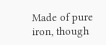Made of pure iron, though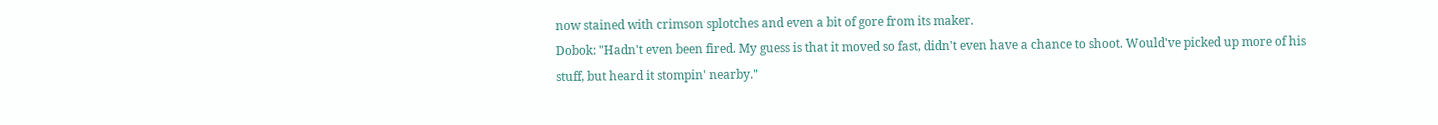now stained with crimson splotches and even a bit of gore from its maker.
Dobok: "Hadn't even been fired. My guess is that it moved so fast, didn't even have a chance to shoot. Would've picked up more of his stuff, but heard it stompin' nearby."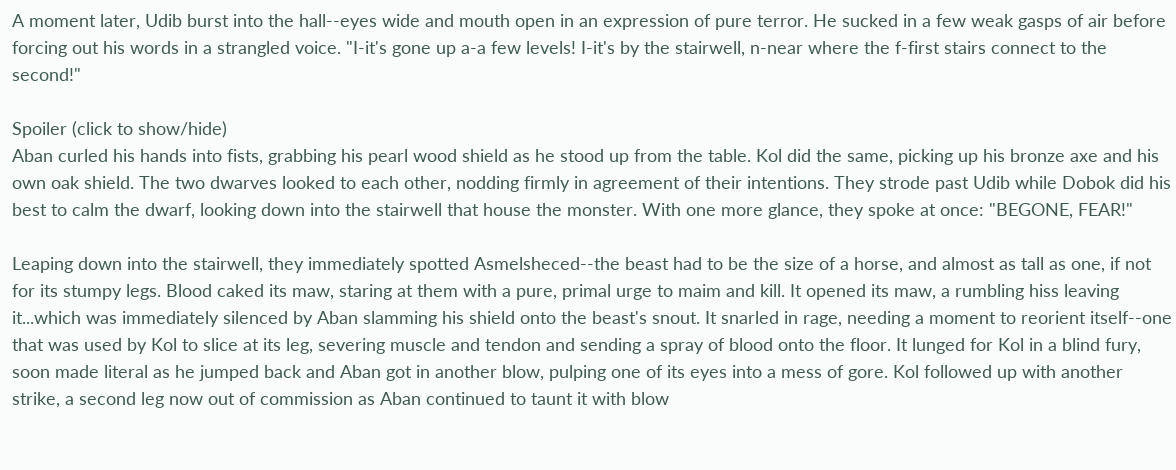A moment later, Udib burst into the hall--eyes wide and mouth open in an expression of pure terror. He sucked in a few weak gasps of air before forcing out his words in a strangled voice. "I-it's gone up a-a few levels! I-it's by the stairwell, n-near where the f-first stairs connect to the second!"

Spoiler (click to show/hide)
Aban curled his hands into fists, grabbing his pearl wood shield as he stood up from the table. Kol did the same, picking up his bronze axe and his own oak shield. The two dwarves looked to each other, nodding firmly in agreement of their intentions. They strode past Udib while Dobok did his best to calm the dwarf, looking down into the stairwell that house the monster. With one more glance, they spoke at once: "BEGONE, FEAR!"

Leaping down into the stairwell, they immediately spotted Asmelsheced--the beast had to be the size of a horse, and almost as tall as one, if not for its stumpy legs. Blood caked its maw, staring at them with a pure, primal urge to maim and kill. It opened its maw, a rumbling hiss leaving it...which was immediately silenced by Aban slamming his shield onto the beast's snout. It snarled in rage, needing a moment to reorient itself--one that was used by Kol to slice at its leg, severing muscle and tendon and sending a spray of blood onto the floor. It lunged for Kol in a blind fury, soon made literal as he jumped back and Aban got in another blow, pulping one of its eyes into a mess of gore. Kol followed up with another strike, a second leg now out of commission as Aban continued to taunt it with blow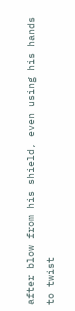after blow from his shield, even using his hands to twist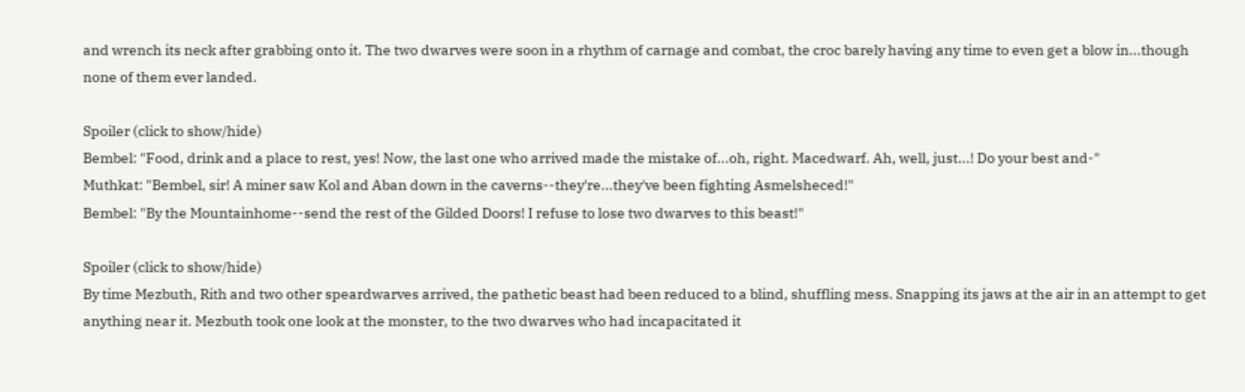and wrench its neck after grabbing onto it. The two dwarves were soon in a rhythm of carnage and combat, the croc barely having any time to even get a blow in...though none of them ever landed.

Spoiler (click to show/hide)
Bembel: "Food, drink and a place to rest, yes! Now, the last one who arrived made the mistake of...oh, right. Macedwarf. Ah, well, just...! Do your best and-"
Muthkat: "Bembel, sir! A miner saw Kol and Aban down in the caverns--they're...they've been fighting Asmelsheced!"
Bembel: "By the Mountainhome--send the rest of the Gilded Doors! I refuse to lose two dwarves to this beast!"

Spoiler (click to show/hide)
By time Mezbuth, Rith and two other speardwarves arrived, the pathetic beast had been reduced to a blind, shuffling mess. Snapping its jaws at the air in an attempt to get anything near it. Mezbuth took one look at the monster, to the two dwarves who had incapacitated it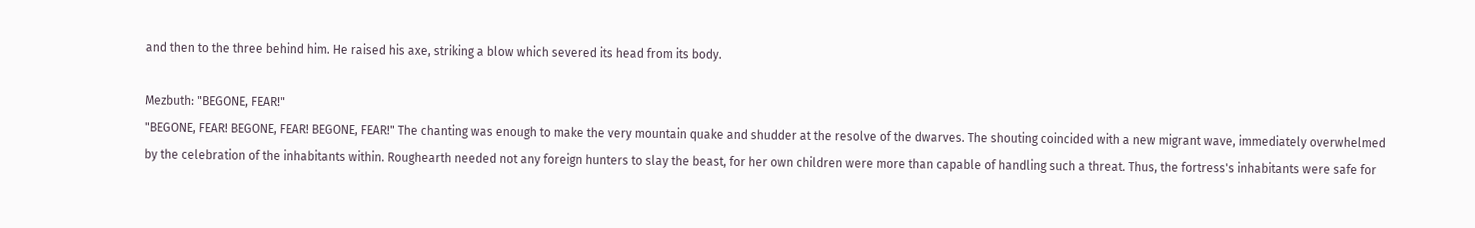and then to the three behind him. He raised his axe, striking a blow which severed its head from its body.

Mezbuth: "BEGONE, FEAR!"
"BEGONE, FEAR! BEGONE, FEAR! BEGONE, FEAR!" The chanting was enough to make the very mountain quake and shudder at the resolve of the dwarves. The shouting coincided with a new migrant wave, immediately overwhelmed by the celebration of the inhabitants within. Roughearth needed not any foreign hunters to slay the beast, for her own children were more than capable of handling such a threat. Thus, the fortress's inhabitants were safe for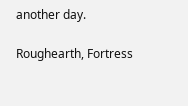another day.

Roughearth, Fortress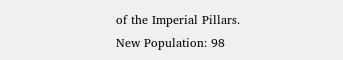of the Imperial Pillars.
New Population: 98